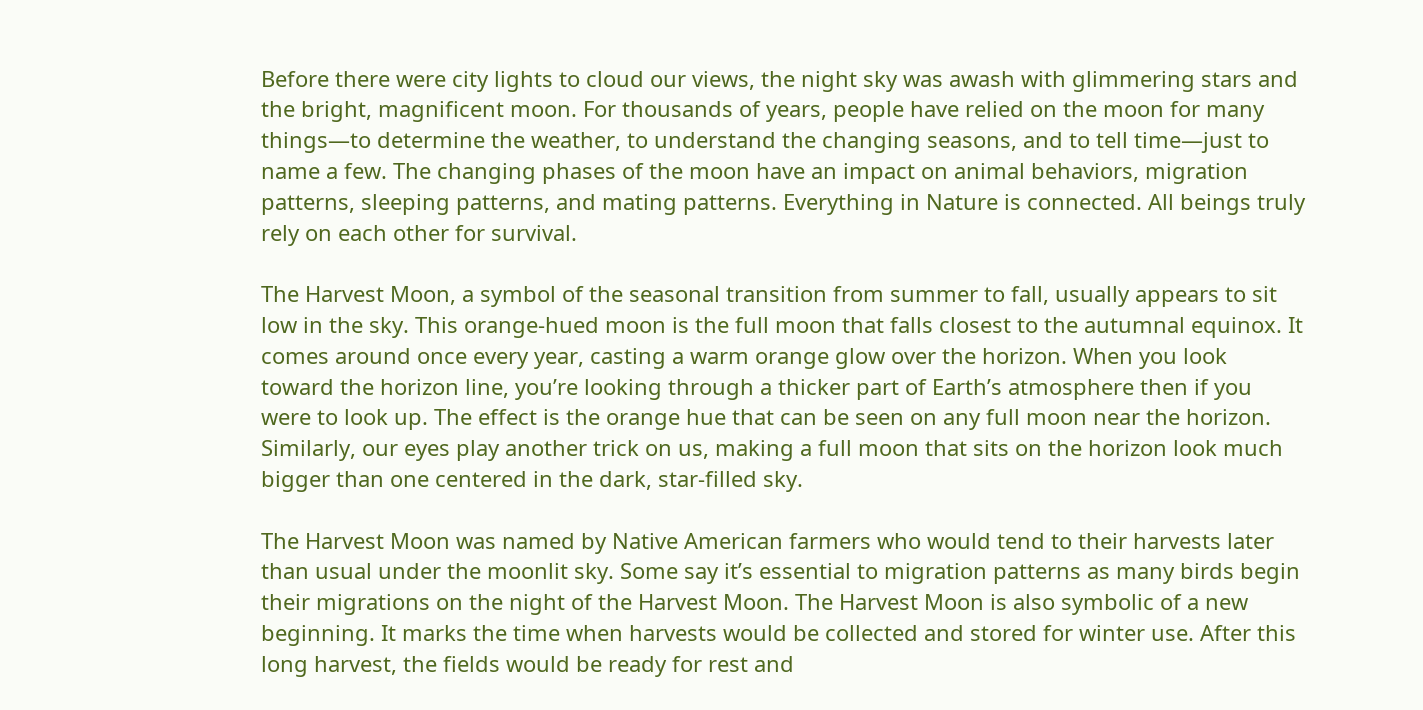Before there were city lights to cloud our views, the night sky was awash with glimmering stars and the bright, magnificent moon. For thousands of years, people have relied on the moon for many things—to determine the weather, to understand the changing seasons, and to tell time—just to name a few. The changing phases of the moon have an impact on animal behaviors, migration patterns, sleeping patterns, and mating patterns. Everything in Nature is connected. All beings truly rely on each other for survival.

The Harvest Moon, a symbol of the seasonal transition from summer to fall, usually appears to sit low in the sky. This orange-hued moon is the full moon that falls closest to the autumnal equinox. It comes around once every year, casting a warm orange glow over the horizon. When you look toward the horizon line, you’re looking through a thicker part of Earth’s atmosphere then if you were to look up. The effect is the orange hue that can be seen on any full moon near the horizon. Similarly, our eyes play another trick on us, making a full moon that sits on the horizon look much bigger than one centered in the dark, star-filled sky.

The Harvest Moon was named by Native American farmers who would tend to their harvests later than usual under the moonlit sky. Some say it’s essential to migration patterns as many birds begin their migrations on the night of the Harvest Moon. The Harvest Moon is also symbolic of a new beginning. It marks the time when harvests would be collected and stored for winter use. After this long harvest, the fields would be ready for rest and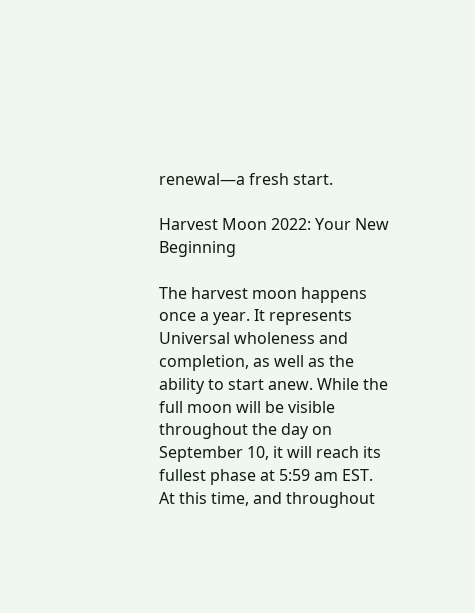renewal—a fresh start.

Harvest Moon 2022: Your New Beginning

The harvest moon happens once a year. It represents Universal wholeness and completion, as well as the ability to start anew. While the full moon will be visible throughout the day on September 10, it will reach its fullest phase at 5:59 am EST. At this time, and throughout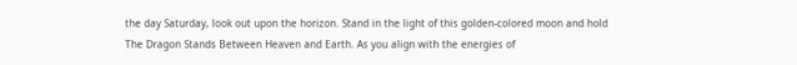the day Saturday, look out upon the horizon. Stand in the light of this golden-colored moon and hold The Dragon Stands Between Heaven and Earth. As you align with the energies of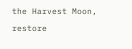the Harvest Moon, restore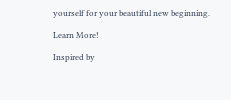yourself for your beautiful new beginning.

Learn More!

Inspired by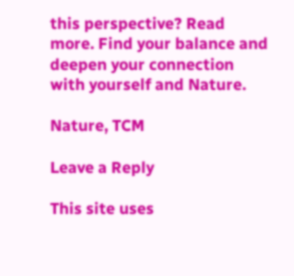this perspective? Read more. Find your balance and deepen your connection with yourself and Nature.

Nature, TCM

Leave a Reply

This site uses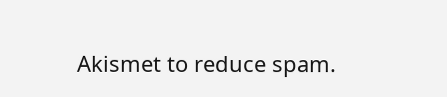Akismet to reduce spam.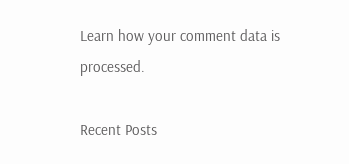Learn how your comment data is processed.

Recent Posts